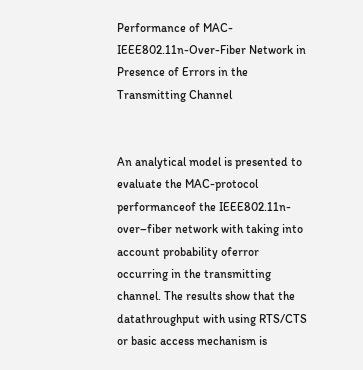Performance of MAC- IEEE802.11n-Over-Fiber Network in Presence of Errors in the Transmitting Channel


An analytical model is presented to evaluate the MAC-protocol performanceof the IEEE802.11n-over–fiber network with taking into account probability oferror occurring in the transmitting channel. The results show that the datathroughput with using RTS/CTS or basic access mechanism is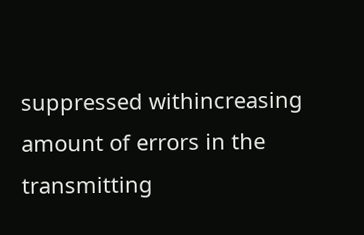suppressed withincreasing amount of errors in the transmitting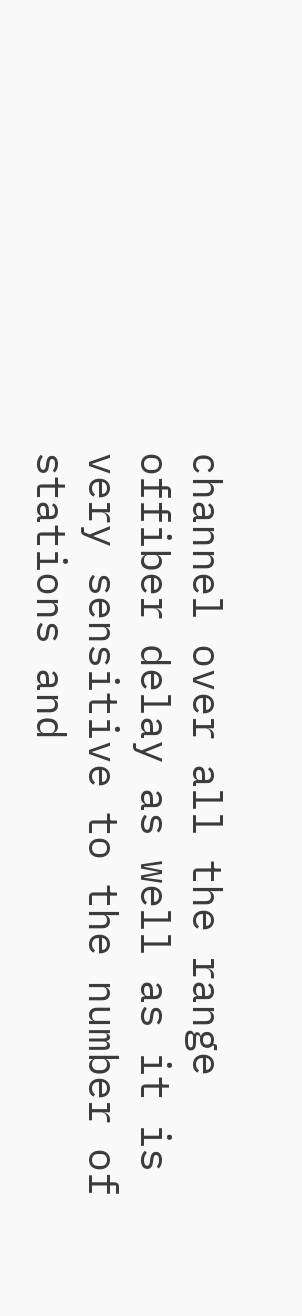channel over all the range offiber delay as well as it is very sensitive to the number of stations and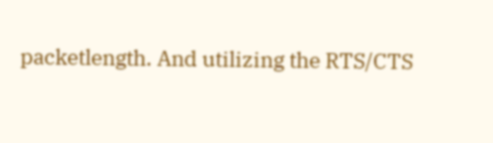packetlength. And utilizing the RTS/CTS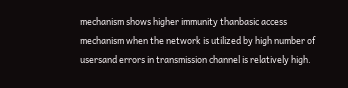mechanism shows higher immunity thanbasic access mechanism when the network is utilized by high number of usersand errors in transmission channel is relatively high.